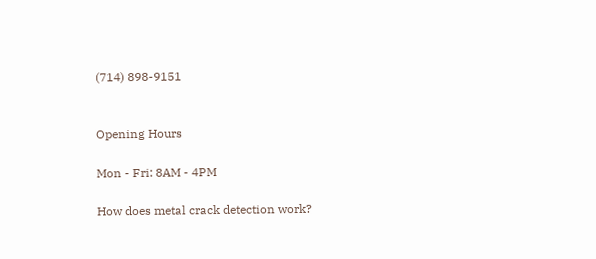(714) 898-9151


Opening Hours

Mon - Fri: 8AM - 4PM

How does metal crack detection work?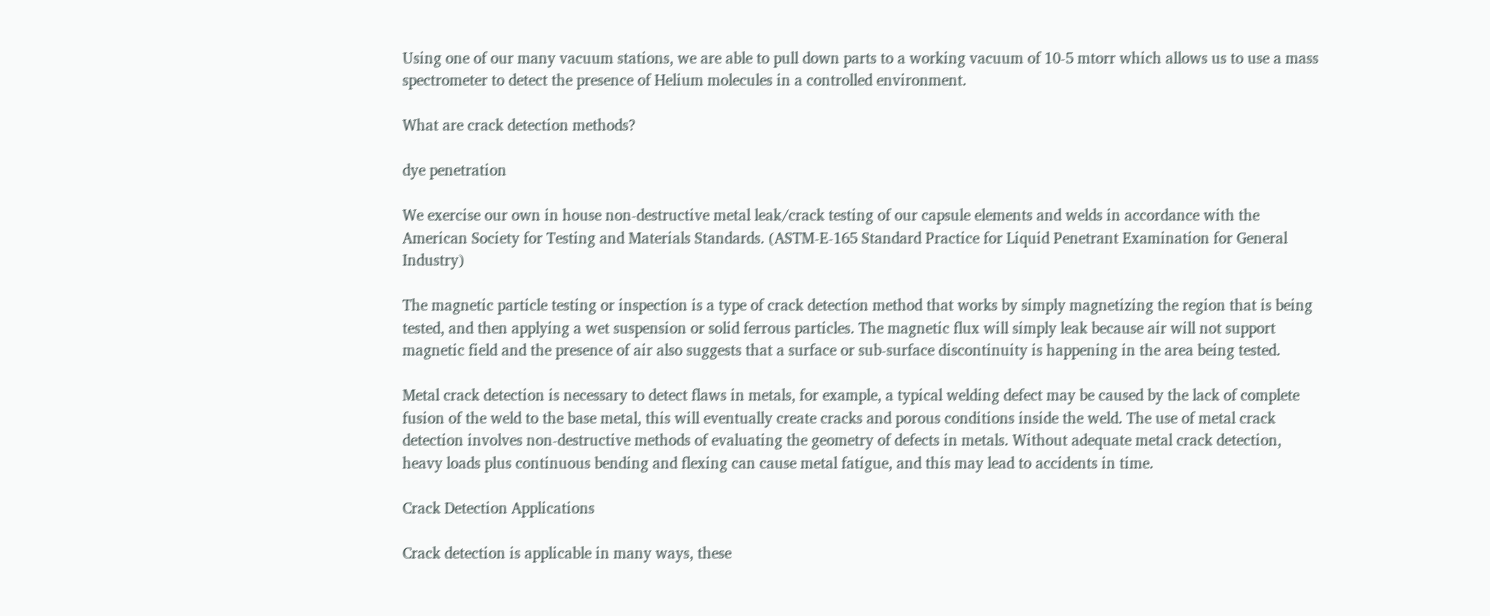Using one of our many vacuum stations, we are able to pull down parts to a working vacuum of 10-5 mtorr which allows us to use a mass spectrometer to detect the presence of Helium molecules in a controlled environment.

What are crack detection methods?

dye penetration

We exercise our own in house non-destructive metal leak/crack testing of our capsule elements and welds in accordance with the American Society for Testing and Materials Standards. (ASTM-E-165 Standard Practice for Liquid Penetrant Examination for General Industry)

The magnetic particle testing or inspection is a type of crack detection method that works by simply magnetizing the region that is being tested, and then applying a wet suspension or solid ferrous particles. The magnetic flux will simply leak because air will not support magnetic field and the presence of air also suggests that a surface or sub-surface discontinuity is happening in the area being tested.

Metal crack detection is necessary to detect flaws in metals, for example, a typical welding defect may be caused by the lack of complete fusion of the weld to the base metal, this will eventually create cracks and porous conditions inside the weld. The use of metal crack detection involves non-destructive methods of evaluating the geometry of defects in metals. Without adequate metal crack detection, heavy loads plus continuous bending and flexing can cause metal fatigue, and this may lead to accidents in time.

Crack Detection Applications

Crack detection is applicable in many ways, these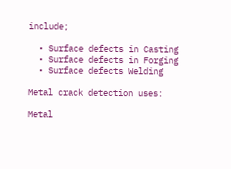include;

  • Surface defects in Casting
  • Surface defects in Forging
  • Surface defects Welding

Metal crack detection uses:

Metal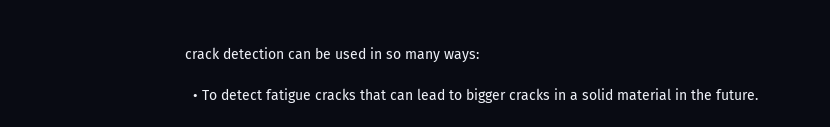crack detection can be used in so many ways:

  • To detect fatigue cracks that can lead to bigger cracks in a solid material in the future.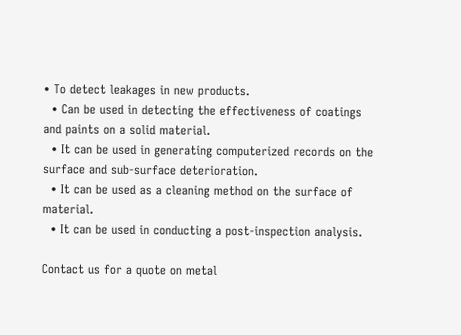• To detect leakages in new products.
  • Can be used in detecting the effectiveness of coatings and paints on a solid material.
  • It can be used in generating computerized records on the surface and sub-surface deterioration.
  • It can be used as a cleaning method on the surface of material.
  • It can be used in conducting a post-inspection analysis.

Contact us for a quote on metal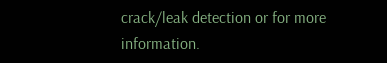crack/leak detection or for more information.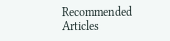Recommended Articles